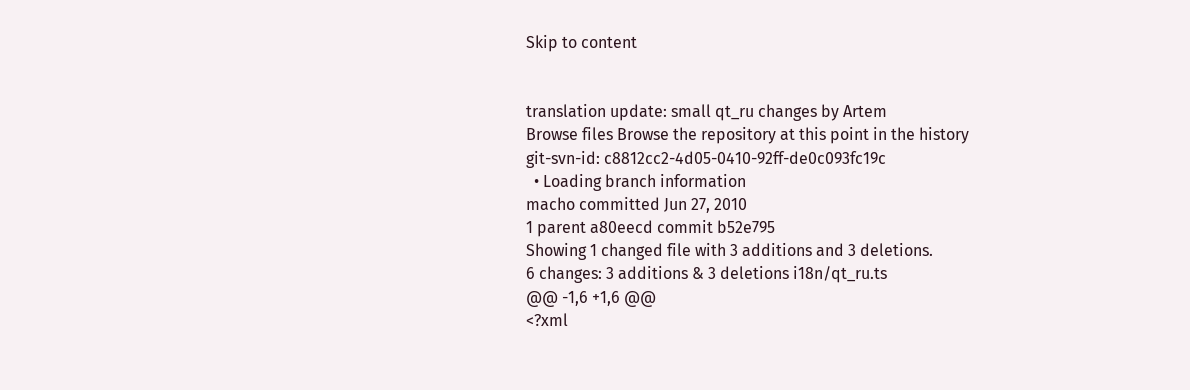Skip to content


translation update: small qt_ru changes by Artem
Browse files Browse the repository at this point in the history
git-svn-id: c8812cc2-4d05-0410-92ff-de0c093fc19c
  • Loading branch information
macho committed Jun 27, 2010
1 parent a80eecd commit b52e795
Showing 1 changed file with 3 additions and 3 deletions.
6 changes: 3 additions & 3 deletions i18n/qt_ru.ts
@@ -1,6 +1,6 @@
<?xml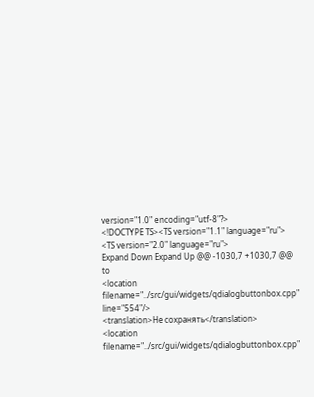version="1.0" encoding="utf-8"?>
<!DOCTYPE TS><TS version="1.1" language="ru">
<TS version="2.0" language="ru">
Expand Down Expand Up @@ -1030,7 +1030,7 @@ to
<location filename="../src/gui/widgets/qdialogbuttonbox.cpp" line="554"/>
<translation>Не сохранять</translation>
<location filename="../src/gui/widgets/qdialogbuttonbox.cpp"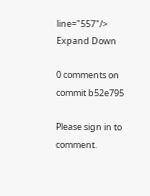line="557"/>
Expand Down

0 comments on commit b52e795

Please sign in to comment.